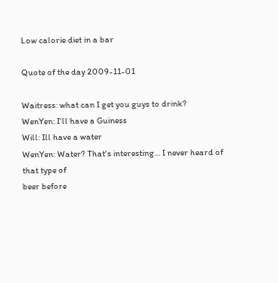Low calorie diet in a bar

Quote of the day 2009-11-01

Waitress: what can I get you guys to drink?
WenYen: I'll have a Guiness
Will: Ill have a water
WenYen: Water? That's interesting... I never heard of that type of
beer before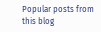Popular posts from this blog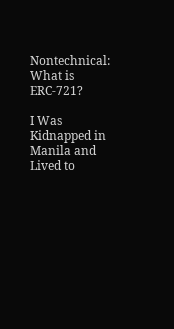Nontechnical: What is ERC-721?

I Was Kidnapped in Manila and Lived to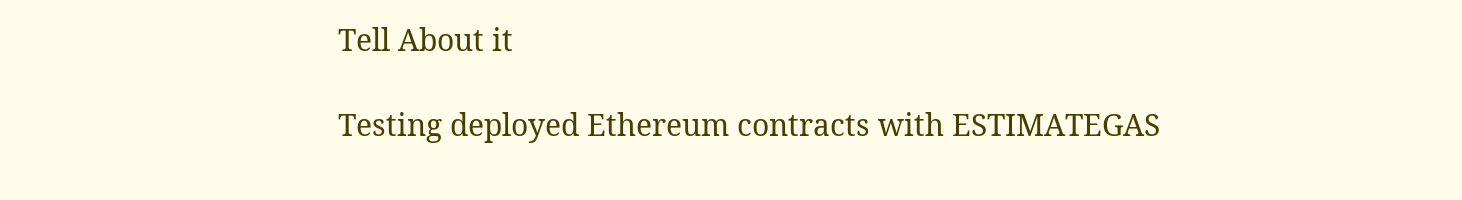Tell About it

Testing deployed Ethereum contracts with ESTIMATEGAS